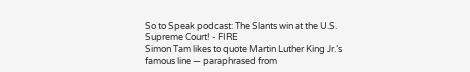So to Speak podcast: The Slants win at the U.S. Supreme Court! - FIRE
Simon Tam likes to quote Martin Luther King Jr.’s famous line — paraphrased from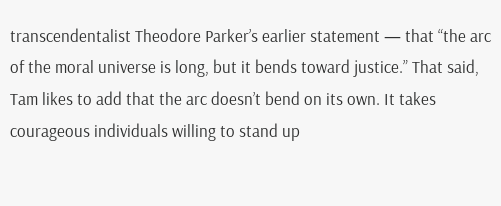transcendentalist Theodore Parker’s earlier statement — that “the arc of the moral universe is long, but it bends toward justice.” That said, Tam likes to add that the arc doesn’t bend on its own. It takes courageous individuals willing to stand up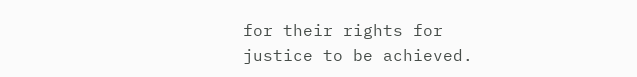for their rights for justice to be achieved.